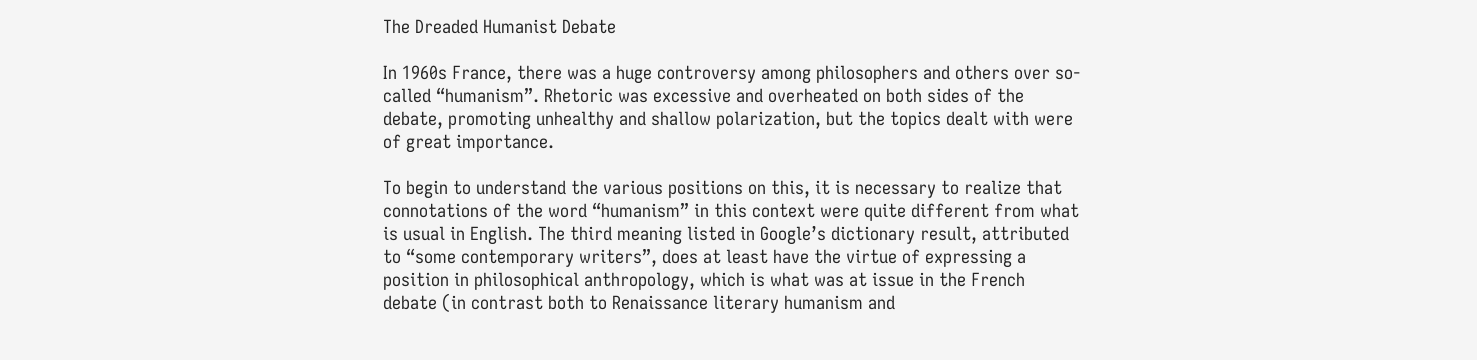The Dreaded Humanist Debate

In 1960s France, there was a huge controversy among philosophers and others over so-called “humanism”. Rhetoric was excessive and overheated on both sides of the debate, promoting unhealthy and shallow polarization, but the topics dealt with were of great importance.

To begin to understand the various positions on this, it is necessary to realize that connotations of the word “humanism” in this context were quite different from what is usual in English. The third meaning listed in Google’s dictionary result, attributed to “some contemporary writers”, does at least have the virtue of expressing a position in philosophical anthropology, which is what was at issue in the French debate (in contrast both to Renaissance literary humanism and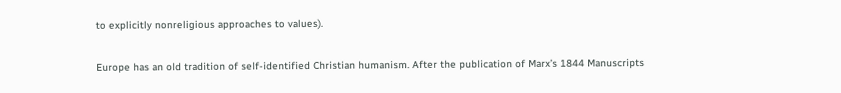to explicitly nonreligious approaches to values).

Europe has an old tradition of self-identified Christian humanism. After the publication of Marx’s 1844 Manuscripts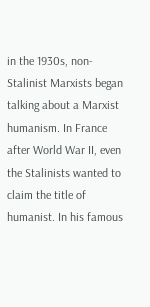in the 1930s, non-Stalinist Marxists began talking about a Marxist humanism. In France after World War II, even the Stalinists wanted to claim the title of humanist. In his famous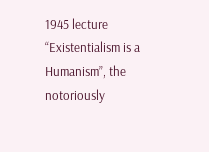1945 lecture “Existentialism is a Humanism”, the notoriously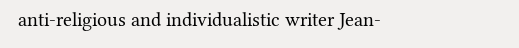anti-religious and individualistic writer Jean-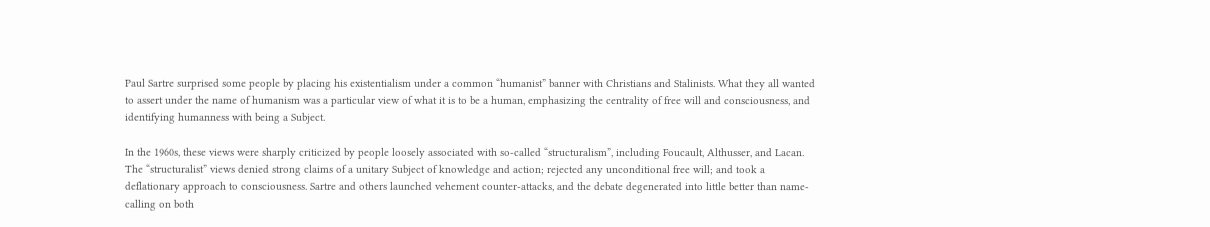Paul Sartre surprised some people by placing his existentialism under a common “humanist” banner with Christians and Stalinists. What they all wanted to assert under the name of humanism was a particular view of what it is to be a human, emphasizing the centrality of free will and consciousness, and identifying humanness with being a Subject.

In the 1960s, these views were sharply criticized by people loosely associated with so-called “structuralism”, including Foucault, Althusser, and Lacan. The “structuralist” views denied strong claims of a unitary Subject of knowledge and action; rejected any unconditional free will; and took a deflationary approach to consciousness. Sartre and others launched vehement counter-attacks, and the debate degenerated into little better than name-calling on both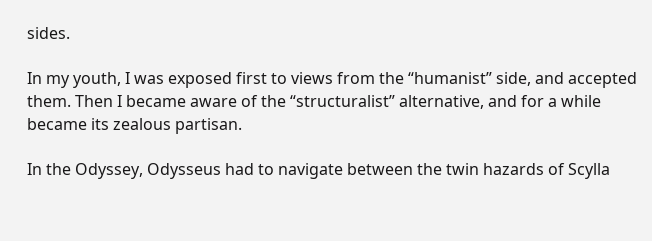sides.

In my youth, I was exposed first to views from the “humanist” side, and accepted them. Then I became aware of the “structuralist” alternative, and for a while became its zealous partisan.

In the Odyssey, Odysseus had to navigate between the twin hazards of Scylla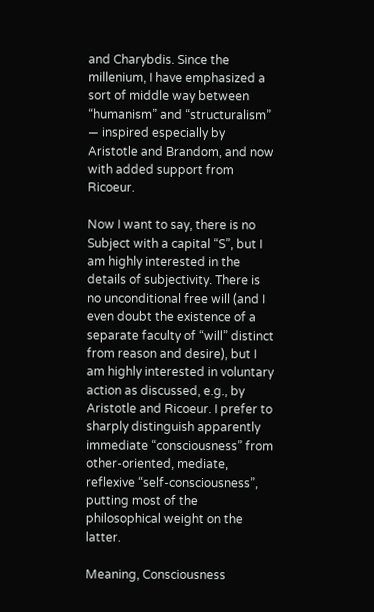and Charybdis. Since the millenium, I have emphasized a sort of middle way between “humanism” and “structuralism” — inspired especially by Aristotle and Brandom, and now with added support from Ricoeur.

Now I want to say, there is no Subject with a capital “S”, but I am highly interested in the details of subjectivity. There is no unconditional free will (and I even doubt the existence of a separate faculty of “will” distinct from reason and desire), but I am highly interested in voluntary action as discussed, e.g., by Aristotle and Ricoeur. I prefer to sharply distinguish apparently immediate “consciousness” from other-oriented, mediate, reflexive “self-consciousness”, putting most of the philosophical weight on the latter.

Meaning, Consciousness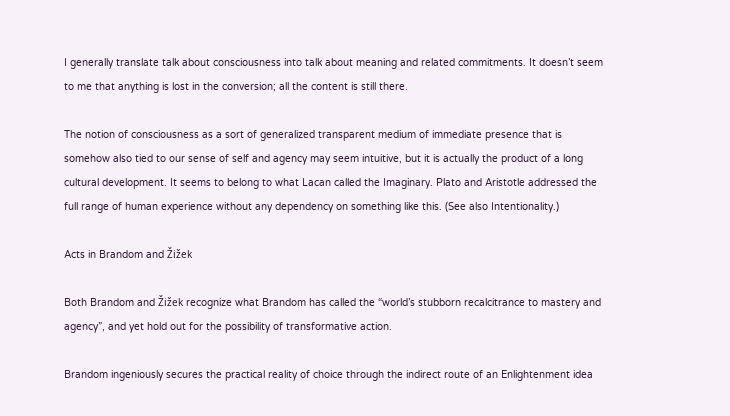I generally translate talk about consciousness into talk about meaning and related commitments. It doesn’t seem to me that anything is lost in the conversion; all the content is still there.

The notion of consciousness as a sort of generalized transparent medium of immediate presence that is somehow also tied to our sense of self and agency may seem intuitive, but it is actually the product of a long cultural development. It seems to belong to what Lacan called the Imaginary. Plato and Aristotle addressed the full range of human experience without any dependency on something like this. (See also Intentionality.)

Acts in Brandom and Žižek

Both Brandom and Žižek recognize what Brandom has called the “world’s stubborn recalcitrance to mastery and agency”, and yet hold out for the possibility of transformative action.

Brandom ingeniously secures the practical reality of choice through the indirect route of an Enlightenment idea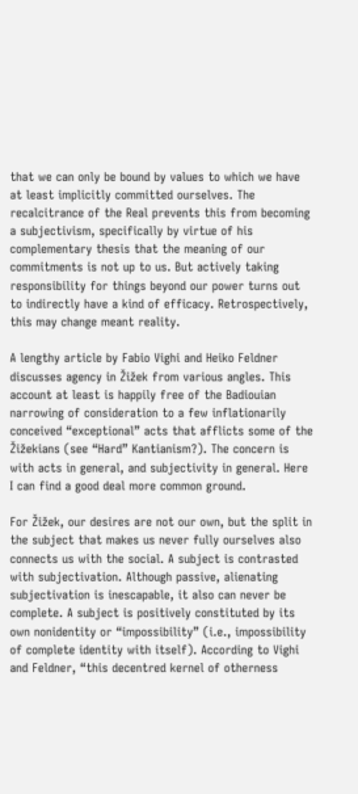that we can only be bound by values to which we have at least implicitly committed ourselves. The recalcitrance of the Real prevents this from becoming a subjectivism, specifically by virtue of his complementary thesis that the meaning of our commitments is not up to us. But actively taking responsibility for things beyond our power turns out to indirectly have a kind of efficacy. Retrospectively, this may change meant reality.

A lengthy article by Fabio Vighi and Heiko Feldner discusses agency in Žižek from various angles. This account at least is happily free of the Badiouian narrowing of consideration to a few inflationarily conceived “exceptional” acts that afflicts some of the Žižekians (see “Hard” Kantianism?). The concern is with acts in general, and subjectivity in general. Here I can find a good deal more common ground.

For Žižek, our desires are not our own, but the split in the subject that makes us never fully ourselves also connects us with the social. A subject is contrasted with subjectivation. Although passive, alienating subjectivation is inescapable, it also can never be complete. A subject is positively constituted by its own nonidentity or “impossibility” (i.e., impossibility of complete identity with itself). According to Vighi and Feldner, “this decentred kernel of otherness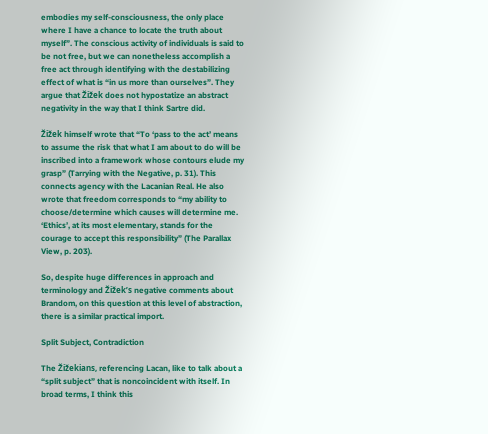embodies my self-consciousness, the only place where I have a chance to locate the truth about myself”. The conscious activity of individuals is said to be not free, but we can nonetheless accomplish a free act through identifying with the destabilizing effect of what is “in us more than ourselves”. They argue that Žižek does not hypostatize an abstract negativity in the way that I think Sartre did.

Žižek himself wrote that “To ‘pass to the act’ means to assume the risk that what I am about to do will be inscribed into a framework whose contours elude my grasp” (Tarrying with the Negative, p. 31). This connects agency with the Lacanian Real. He also wrote that freedom corresponds to “my ability to choose/determine which causes will determine me. ‘Ethics’, at its most elementary, stands for the courage to accept this responsibility” (The Parallax View, p. 203).

So, despite huge differences in approach and terminology and Žižek’s negative comments about Brandom, on this question at this level of abstraction, there is a similar practical import.

Split Subject, Contradiction

The Žižekians, referencing Lacan, like to talk about a “split subject” that is noncoincident with itself. In broad terms, I think this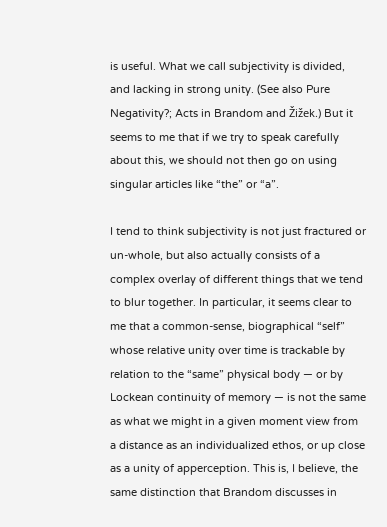is useful. What we call subjectivity is divided, and lacking in strong unity. (See also Pure Negativity?; Acts in Brandom and Žižek.) But it seems to me that if we try to speak carefully about this, we should not then go on using singular articles like “the” or “a”.

I tend to think subjectivity is not just fractured or un-whole, but also actually consists of a complex overlay of different things that we tend to blur together. In particular, it seems clear to me that a common-sense, biographical “self” whose relative unity over time is trackable by relation to the “same” physical body — or by Lockean continuity of memory — is not the same as what we might in a given moment view from a distance as an individualized ethos, or up close as a unity of apperception. This is, I believe, the same distinction that Brandom discusses in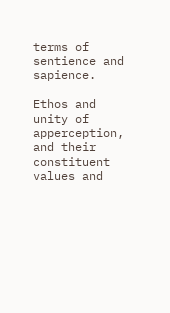terms of sentience and sapience.

Ethos and unity of apperception, and their constituent values and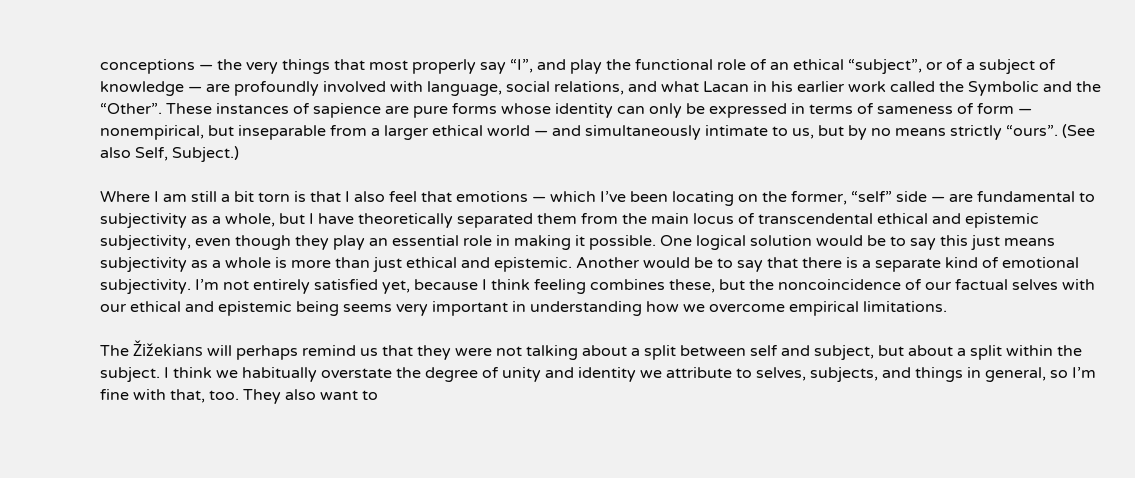conceptions — the very things that most properly say “I”, and play the functional role of an ethical “subject”, or of a subject of knowledge — are profoundly involved with language, social relations, and what Lacan in his earlier work called the Symbolic and the “Other”. These instances of sapience are pure forms whose identity can only be expressed in terms of sameness of form — nonempirical, but inseparable from a larger ethical world — and simultaneously intimate to us, but by no means strictly “ours”. (See also Self, Subject.)

Where I am still a bit torn is that I also feel that emotions — which I’ve been locating on the former, “self” side — are fundamental to subjectivity as a whole, but I have theoretically separated them from the main locus of transcendental ethical and epistemic subjectivity, even though they play an essential role in making it possible. One logical solution would be to say this just means subjectivity as a whole is more than just ethical and epistemic. Another would be to say that there is a separate kind of emotional subjectivity. I’m not entirely satisfied yet, because I think feeling combines these, but the noncoincidence of our factual selves with our ethical and epistemic being seems very important in understanding how we overcome empirical limitations.

The Žižekians will perhaps remind us that they were not talking about a split between self and subject, but about a split within the subject. I think we habitually overstate the degree of unity and identity we attribute to selves, subjects, and things in general, so I’m fine with that, too. They also want to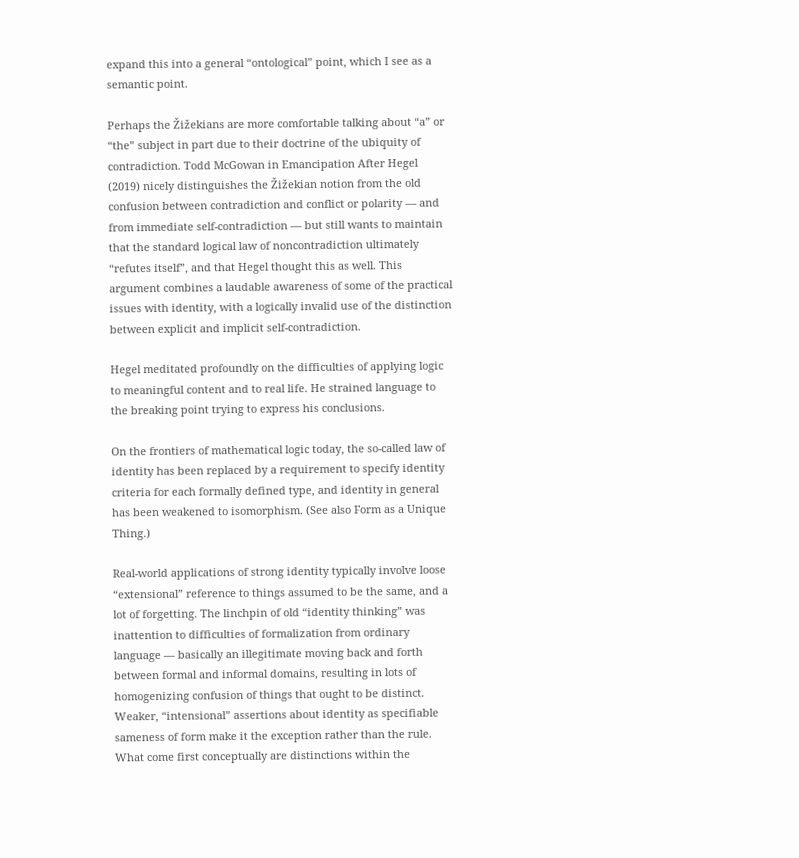expand this into a general “ontological” point, which I see as a semantic point.

Perhaps the Žižekians are more comfortable talking about “a” or “the” subject in part due to their doctrine of the ubiquity of contradiction. Todd McGowan in Emancipation After Hegel (2019) nicely distinguishes the Žižekian notion from the old confusion between contradiction and conflict or polarity — and from immediate self-contradiction — but still wants to maintain that the standard logical law of noncontradiction ultimately “refutes itself”, and that Hegel thought this as well. This argument combines a laudable awareness of some of the practical issues with identity, with a logically invalid use of the distinction between explicit and implicit self-contradiction.

Hegel meditated profoundly on the difficulties of applying logic to meaningful content and to real life. He strained language to the breaking point trying to express his conclusions.

On the frontiers of mathematical logic today, the so-called law of identity has been replaced by a requirement to specify identity criteria for each formally defined type, and identity in general has been weakened to isomorphism. (See also Form as a Unique Thing.)

Real-world applications of strong identity typically involve loose “extensional” reference to things assumed to be the same, and a lot of forgetting. The linchpin of old “identity thinking” was inattention to difficulties of formalization from ordinary language — basically an illegitimate moving back and forth between formal and informal domains, resulting in lots of homogenizing confusion of things that ought to be distinct. Weaker, “intensional” assertions about identity as specifiable sameness of form make it the exception rather than the rule. What come first conceptually are distinctions within the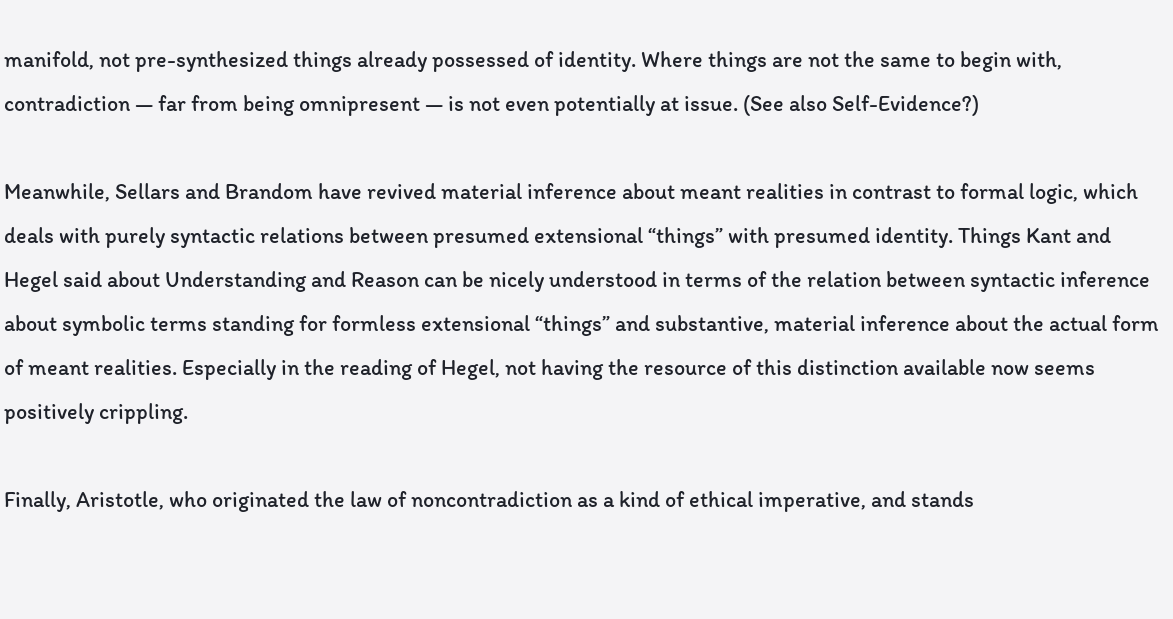manifold, not pre-synthesized things already possessed of identity. Where things are not the same to begin with, contradiction — far from being omnipresent — is not even potentially at issue. (See also Self-Evidence?)

Meanwhile, Sellars and Brandom have revived material inference about meant realities in contrast to formal logic, which deals with purely syntactic relations between presumed extensional “things” with presumed identity. Things Kant and Hegel said about Understanding and Reason can be nicely understood in terms of the relation between syntactic inference about symbolic terms standing for formless extensional “things” and substantive, material inference about the actual form of meant realities. Especially in the reading of Hegel, not having the resource of this distinction available now seems positively crippling.

Finally, Aristotle, who originated the law of noncontradiction as a kind of ethical imperative, and stands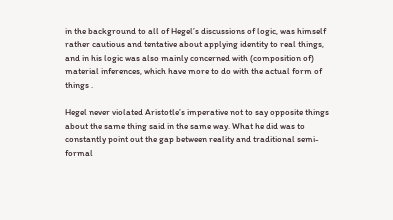in the background to all of Hegel’s discussions of logic, was himself rather cautious and tentative about applying identity to real things, and in his logic was also mainly concerned with (composition of) material inferences, which have more to do with the actual form of things .

Hegel never violated Aristotle’s imperative not to say opposite things about the same thing said in the same way. What he did was to constantly point out the gap between reality and traditional semi-formal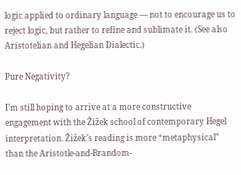logic applied to ordinary language — not to encourage us to reject logic, but rather to refine and sublimate it. (See also Aristotelian and Hegelian Dialectic.)

Pure Negativity?

I’m still hoping to arrive at a more constructive engagement with the Žižek school of contemporary Hegel interpretation. Žižek’s reading is more “metaphysical” than the Aristotle-and-Brandom-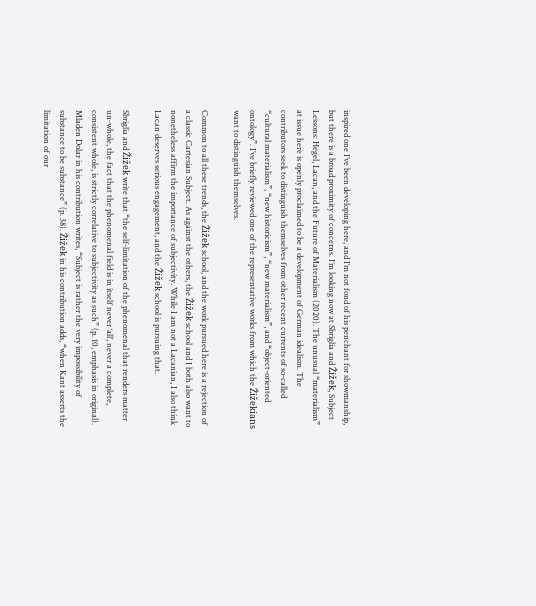inspired one I’ve been developing here, and I’m not fond of his penchant for showmanship, but there is a broad proximity of concerns. I’m looking now at Sbriglia and Žižek, Subject Lessons: Hegel, Lacan, and the Future of Materialism (2020). The unusual “materialism” at issue here is openly proclaimed to be a development of German idealism. The contributors seek to distinguish themselves from other recent currents of so-called “cultural materialism”, “new historicism”, “new materialism”, and “object-oriented ontology”. I’ve briefly reviewed one of the representative works from which the Žižekians want to distinguish themselves.

Common to all these trends, the Žižek school, and the work pursued here is a rejection of a classic Cartesian Subject. As against the others, the Žižek school and I both also want to nonetheless affirm the importance of subjectivity. While I am not a Lacanian, I also think Lacan deserves serious engagement, and the Žižek school is pursuing that.

Sbriglia and Žižek write that “the self-limitation of the phenomenal that renders matter un-whole, the fact that the phenomenal field is in itself never ‘all’, never a complete, consistent whole, is strictly correlative to subjectivity as such” (p. 10, emphasis in original). Mladen Dolar in his contribution writes, “Subject is rather the very impossibility of substance to be substance” (p. 38). Žižek in his contribution adds, “when Kant asserts the limitation of our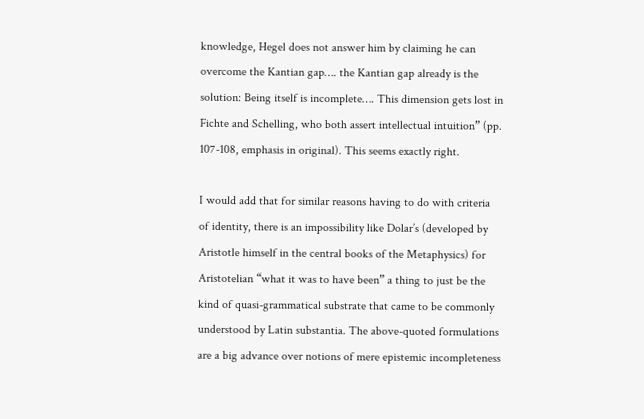knowledge, Hegel does not answer him by claiming he can overcome the Kantian gap…. the Kantian gap already is the solution: Being itself is incomplete…. This dimension gets lost in Fichte and Schelling, who both assert intellectual intuition” (pp. 107-108, emphasis in original). This seems exactly right.

I would add that for similar reasons having to do with criteria of identity, there is an impossibility like Dolar’s (developed by Aristotle himself in the central books of the Metaphysics) for Aristotelian “what it was to have been” a thing to just be the kind of quasi-grammatical substrate that came to be commonly understood by Latin substantia. The above-quoted formulations are a big advance over notions of mere epistemic incompleteness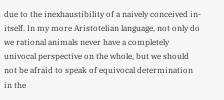due to the inexhaustibility of a naively conceived in-itself. In my more Aristotelian language, not only do we rational animals never have a completely univocal perspective on the whole, but we should not be afraid to speak of equivocal determination in the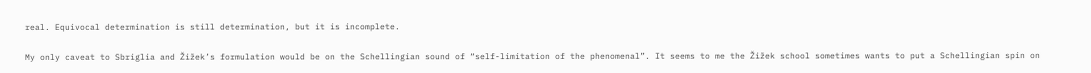real. Equivocal determination is still determination, but it is incomplete.

My only caveat to Sbriglia and Žižek’s formulation would be on the Schellingian sound of “self-limitation of the phenomenal”. It seems to me the Žižek school sometimes wants to put a Schellingian spin on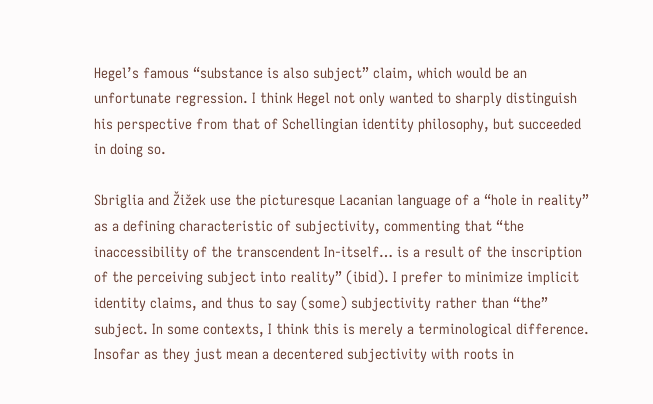Hegel’s famous “substance is also subject” claim, which would be an unfortunate regression. I think Hegel not only wanted to sharply distinguish his perspective from that of Schellingian identity philosophy, but succeeded in doing so.

Sbriglia and Žižek use the picturesque Lacanian language of a “hole in reality” as a defining characteristic of subjectivity, commenting that “the inaccessibility of the transcendent In-itself… is a result of the inscription of the perceiving subject into reality” (ibid). I prefer to minimize implicit identity claims, and thus to say (some) subjectivity rather than “the” subject. In some contexts, I think this is merely a terminological difference. Insofar as they just mean a decentered subjectivity with roots in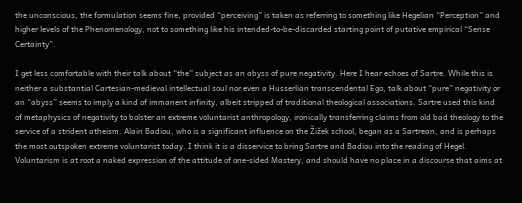the unconscious, the formulation seems fine, provided “perceiving” is taken as referring to something like Hegelian “Perception” and higher levels of the Phenomenology, not to something like his intended-to-be-discarded starting point of putative empirical “Sense Certainty”.

I get less comfortable with their talk about “the” subject as an abyss of pure negativity. Here I hear echoes of Sartre. While this is neither a substantial Cartesian-medieval intellectual soul nor even a Husserlian transcendental Ego, talk about “pure” negativity or an “abyss” seems to imply a kind of immanent infinity, albeit stripped of traditional theological associations. Sartre used this kind of metaphysics of negativity to bolster an extreme voluntarist anthropology, ironically transferring claims from old bad theology to the service of a strident atheism. Alain Badiou, who is a significant influence on the Žižek school, began as a Sartrean, and is perhaps the most outspoken extreme voluntarist today. I think it is a disservice to bring Sartre and Badiou into the reading of Hegel. Voluntarism is at root a naked expression of the attitude of one-sided Mastery, and should have no place in a discourse that aims at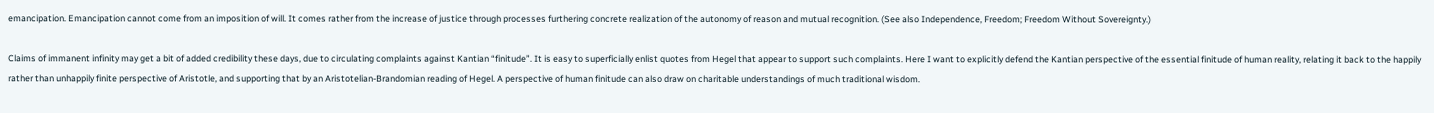emancipation. Emancipation cannot come from an imposition of will. It comes rather from the increase of justice through processes furthering concrete realization of the autonomy of reason and mutual recognition. (See also Independence, Freedom; Freedom Without Sovereignty.)

Claims of immanent infinity may get a bit of added credibility these days, due to circulating complaints against Kantian “finitude”. It is easy to superficially enlist quotes from Hegel that appear to support such complaints. Here I want to explicitly defend the Kantian perspective of the essential finitude of human reality, relating it back to the happily rather than unhappily finite perspective of Aristotle, and supporting that by an Aristotelian-Brandomian reading of Hegel. A perspective of human finitude can also draw on charitable understandings of much traditional wisdom.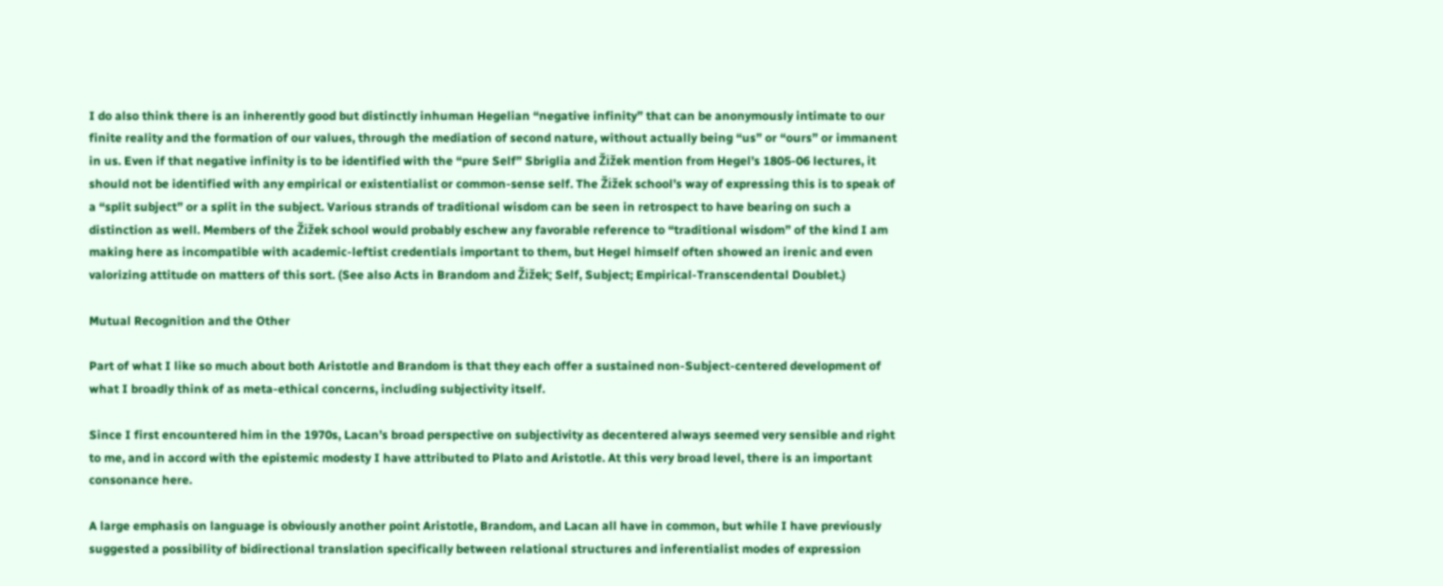I do also think there is an inherently good but distinctly inhuman Hegelian “negative infinity” that can be anonymously intimate to our finite reality and the formation of our values, through the mediation of second nature, without actually being “us” or “ours” or immanent in us. Even if that negative infinity is to be identified with the “pure Self” Sbriglia and Žižek mention from Hegel’s 1805-06 lectures, it should not be identified with any empirical or existentialist or common-sense self. The Žižek school’s way of expressing this is to speak of a “split subject” or a split in the subject. Various strands of traditional wisdom can be seen in retrospect to have bearing on such a distinction as well. Members of the Žižek school would probably eschew any favorable reference to “traditional wisdom” of the kind I am making here as incompatible with academic-leftist credentials important to them, but Hegel himself often showed an irenic and even valorizing attitude on matters of this sort. (See also Acts in Brandom and Žižek; Self, Subject; Empirical-Transcendental Doublet.)

Mutual Recognition and the Other

Part of what I like so much about both Aristotle and Brandom is that they each offer a sustained non-Subject-centered development of what I broadly think of as meta-ethical concerns, including subjectivity itself.

Since I first encountered him in the 1970s, Lacan’s broad perspective on subjectivity as decentered always seemed very sensible and right to me, and in accord with the epistemic modesty I have attributed to Plato and Aristotle. At this very broad level, there is an important consonance here.

A large emphasis on language is obviously another point Aristotle, Brandom, and Lacan all have in common, but while I have previously suggested a possibility of bidirectional translation specifically between relational structures and inferentialist modes of expression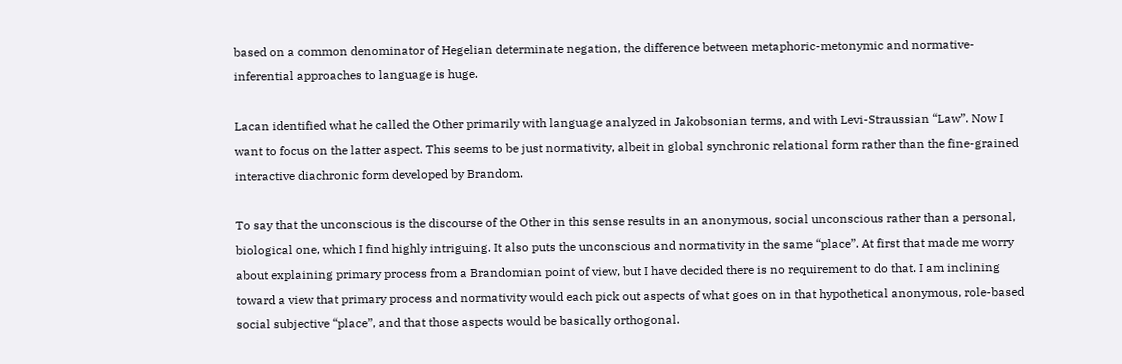based on a common denominator of Hegelian determinate negation, the difference between metaphoric-metonymic and normative-inferential approaches to language is huge.

Lacan identified what he called the Other primarily with language analyzed in Jakobsonian terms, and with Levi-Straussian “Law”. Now I want to focus on the latter aspect. This seems to be just normativity, albeit in global synchronic relational form rather than the fine-grained interactive diachronic form developed by Brandom.

To say that the unconscious is the discourse of the Other in this sense results in an anonymous, social unconscious rather than a personal, biological one, which I find highly intriguing. It also puts the unconscious and normativity in the same “place”. At first that made me worry about explaining primary process from a Brandomian point of view, but I have decided there is no requirement to do that. I am inclining toward a view that primary process and normativity would each pick out aspects of what goes on in that hypothetical anonymous, role-based social subjective “place”, and that those aspects would be basically orthogonal.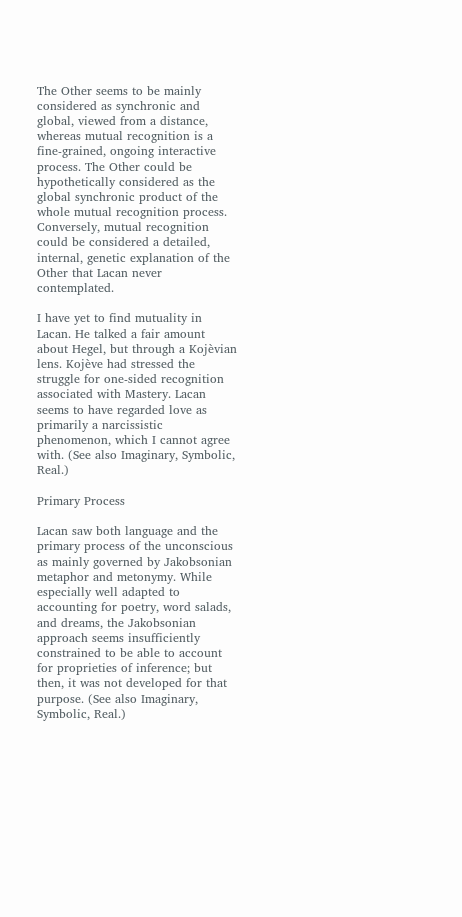The Other seems to be mainly considered as synchronic and global, viewed from a distance, whereas mutual recognition is a fine-grained, ongoing interactive process. The Other could be hypothetically considered as the global synchronic product of the whole mutual recognition process. Conversely, mutual recognition could be considered a detailed, internal, genetic explanation of the Other that Lacan never contemplated.

I have yet to find mutuality in Lacan. He talked a fair amount about Hegel, but through a Kojèvian lens. Kojève had stressed the struggle for one-sided recognition associated with Mastery. Lacan seems to have regarded love as primarily a narcissistic phenomenon, which I cannot agree with. (See also Imaginary, Symbolic, Real.)

Primary Process

Lacan saw both language and the primary process of the unconscious as mainly governed by Jakobsonian metaphor and metonymy. While especially well adapted to accounting for poetry, word salads, and dreams, the Jakobsonian approach seems insufficiently constrained to be able to account for proprieties of inference; but then, it was not developed for that purpose. (See also Imaginary, Symbolic, Real.)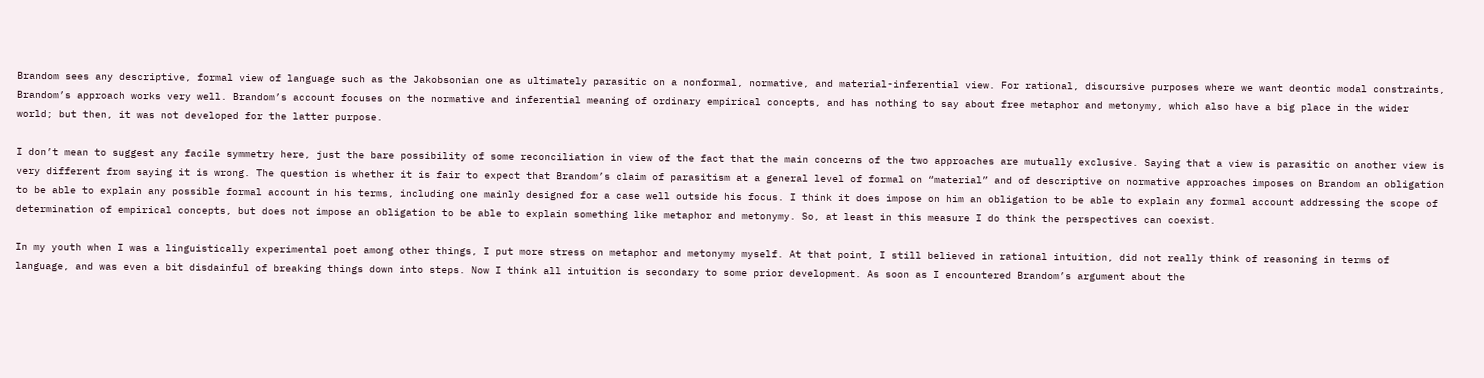Brandom sees any descriptive, formal view of language such as the Jakobsonian one as ultimately parasitic on a nonformal, normative, and material-inferential view. For rational, discursive purposes where we want deontic modal constraints, Brandom’s approach works very well. Brandom’s account focuses on the normative and inferential meaning of ordinary empirical concepts, and has nothing to say about free metaphor and metonymy, which also have a big place in the wider world; but then, it was not developed for the latter purpose.

I don’t mean to suggest any facile symmetry here, just the bare possibility of some reconciliation in view of the fact that the main concerns of the two approaches are mutually exclusive. Saying that a view is parasitic on another view is very different from saying it is wrong. The question is whether it is fair to expect that Brandom’s claim of parasitism at a general level of formal on “material” and of descriptive on normative approaches imposes on Brandom an obligation to be able to explain any possible formal account in his terms, including one mainly designed for a case well outside his focus. I think it does impose on him an obligation to be able to explain any formal account addressing the scope of determination of empirical concepts, but does not impose an obligation to be able to explain something like metaphor and metonymy. So, at least in this measure I do think the perspectives can coexist.

In my youth when I was a linguistically experimental poet among other things, I put more stress on metaphor and metonymy myself. At that point, I still believed in rational intuition, did not really think of reasoning in terms of language, and was even a bit disdainful of breaking things down into steps. Now I think all intuition is secondary to some prior development. As soon as I encountered Brandom’s argument about the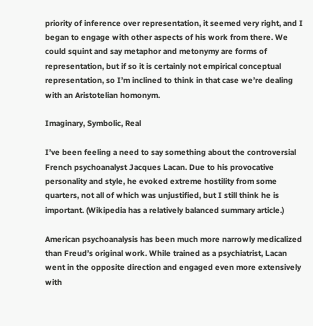priority of inference over representation, it seemed very right, and I began to engage with other aspects of his work from there. We could squint and say metaphor and metonymy are forms of representation, but if so it is certainly not empirical conceptual representation, so I’m inclined to think in that case we’re dealing with an Aristotelian homonym.

Imaginary, Symbolic, Real

I’ve been feeling a need to say something about the controversial French psychoanalyst Jacques Lacan. Due to his provocative personality and style, he evoked extreme hostility from some quarters, not all of which was unjustified, but I still think he is important. (Wikipedia has a relatively balanced summary article.)

American psychoanalysis has been much more narrowly medicalized than Freud’s original work. While trained as a psychiatrist, Lacan went in the opposite direction and engaged even more extensively with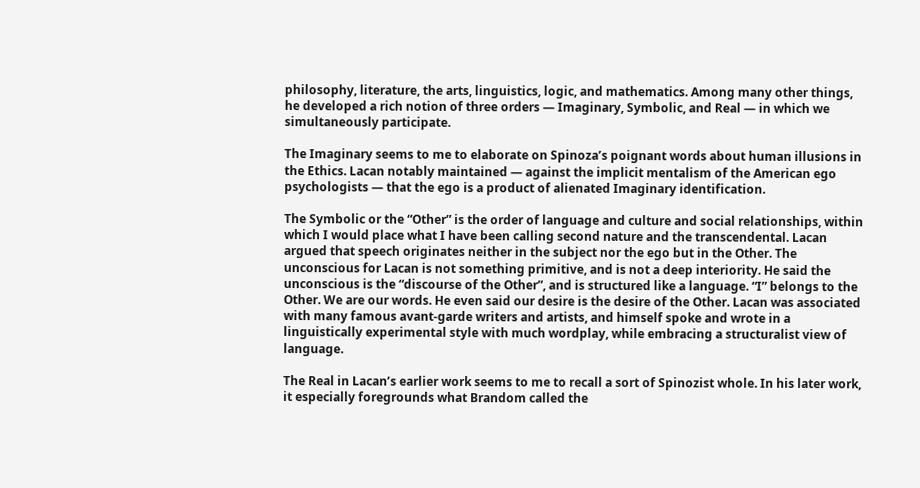philosophy, literature, the arts, linguistics, logic, and mathematics. Among many other things, he developed a rich notion of three orders — Imaginary, Symbolic, and Real — in which we simultaneously participate.

The Imaginary seems to me to elaborate on Spinoza’s poignant words about human illusions in the Ethics. Lacan notably maintained — against the implicit mentalism of the American ego psychologists — that the ego is a product of alienated Imaginary identification.

The Symbolic or the “Other” is the order of language and culture and social relationships, within which I would place what I have been calling second nature and the transcendental. Lacan argued that speech originates neither in the subject nor the ego but in the Other. The unconscious for Lacan is not something primitive, and is not a deep interiority. He said the unconscious is the “discourse of the Other”, and is structured like a language. “I” belongs to the Other. We are our words. He even said our desire is the desire of the Other. Lacan was associated with many famous avant-garde writers and artists, and himself spoke and wrote in a linguistically experimental style with much wordplay, while embracing a structuralist view of language.

The Real in Lacan’s earlier work seems to me to recall a sort of Spinozist whole. In his later work, it especially foregrounds what Brandom called the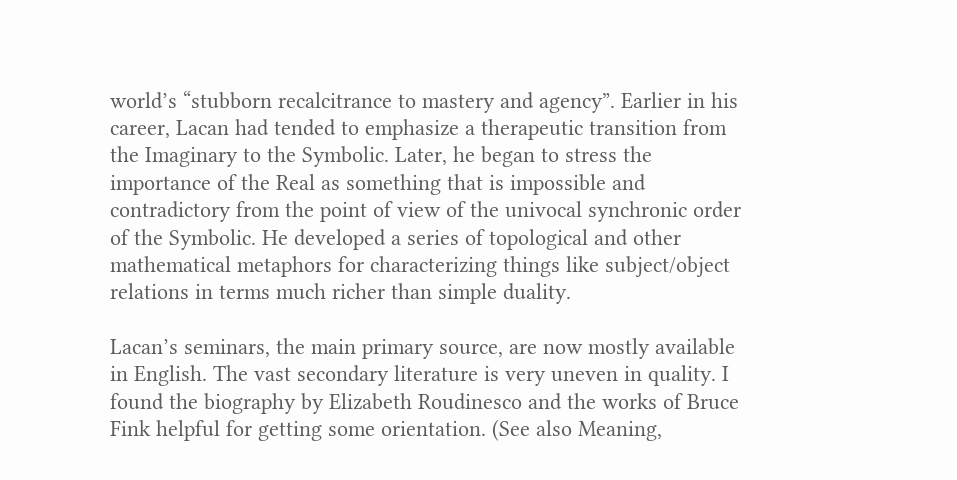world’s “stubborn recalcitrance to mastery and agency”. Earlier in his career, Lacan had tended to emphasize a therapeutic transition from the Imaginary to the Symbolic. Later, he began to stress the importance of the Real as something that is impossible and contradictory from the point of view of the univocal synchronic order of the Symbolic. He developed a series of topological and other mathematical metaphors for characterizing things like subject/object relations in terms much richer than simple duality.

Lacan’s seminars, the main primary source, are now mostly available in English. The vast secondary literature is very uneven in quality. I found the biography by Elizabeth Roudinesco and the works of Bruce Fink helpful for getting some orientation. (See also Meaning,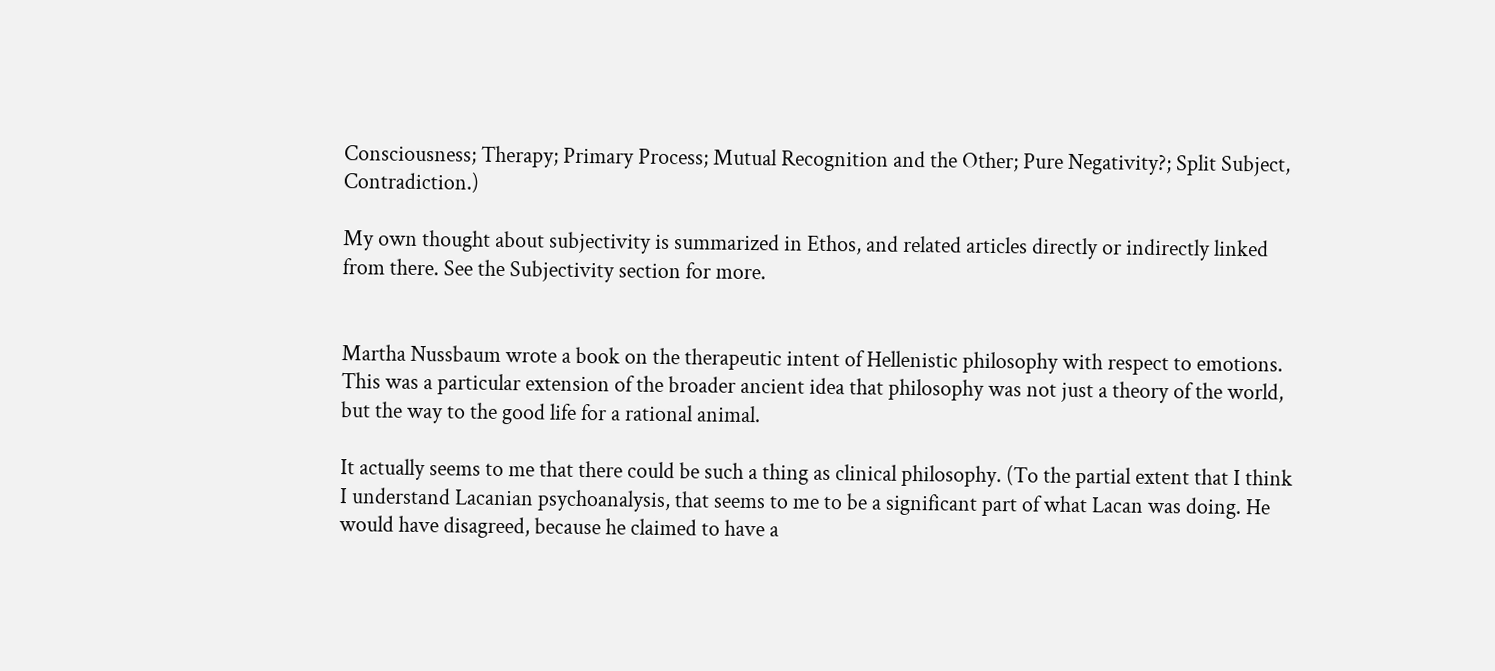Consciousness; Therapy; Primary Process; Mutual Recognition and the Other; Pure Negativity?; Split Subject, Contradiction.)

My own thought about subjectivity is summarized in Ethos, and related articles directly or indirectly linked from there. See the Subjectivity section for more.


Martha Nussbaum wrote a book on the therapeutic intent of Hellenistic philosophy with respect to emotions. This was a particular extension of the broader ancient idea that philosophy was not just a theory of the world, but the way to the good life for a rational animal.

It actually seems to me that there could be such a thing as clinical philosophy. (To the partial extent that I think I understand Lacanian psychoanalysis, that seems to me to be a significant part of what Lacan was doing. He would have disagreed, because he claimed to have a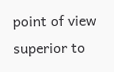point of view superior to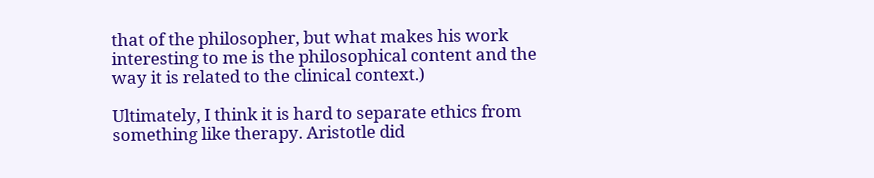that of the philosopher, but what makes his work interesting to me is the philosophical content and the way it is related to the clinical context.)

Ultimately, I think it is hard to separate ethics from something like therapy. Aristotle did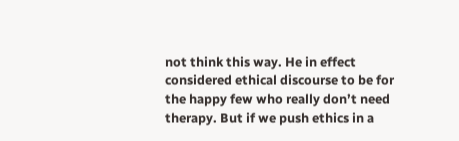not think this way. He in effect considered ethical discourse to be for the happy few who really don’t need therapy. But if we push ethics in a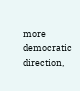more democratic direction,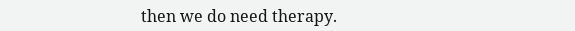then we do need therapy.